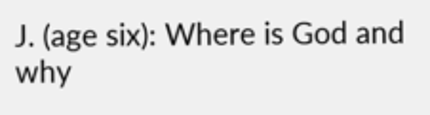J. (age six): Where is God and why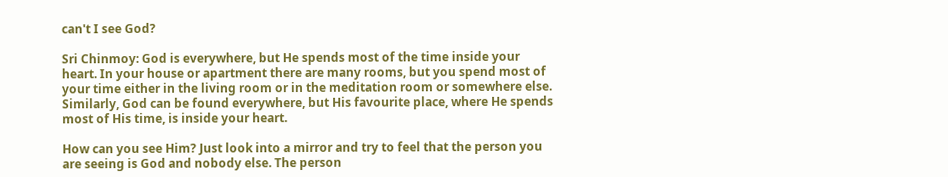can't I see God?

Sri Chinmoy: God is everywhere, but He spends most of the time inside your heart. In your house or apartment there are many rooms, but you spend most of your time either in the living room or in the meditation room or somewhere else. Similarly, God can be found everywhere, but His favourite place, where He spends most of His time, is inside your heart.

How can you see Him? Just look into a mirror and try to feel that the person you are seeing is God and nobody else. The person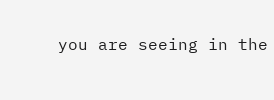you are seeing in the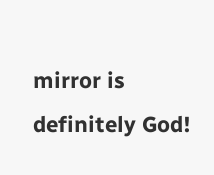mirror is definitely God!